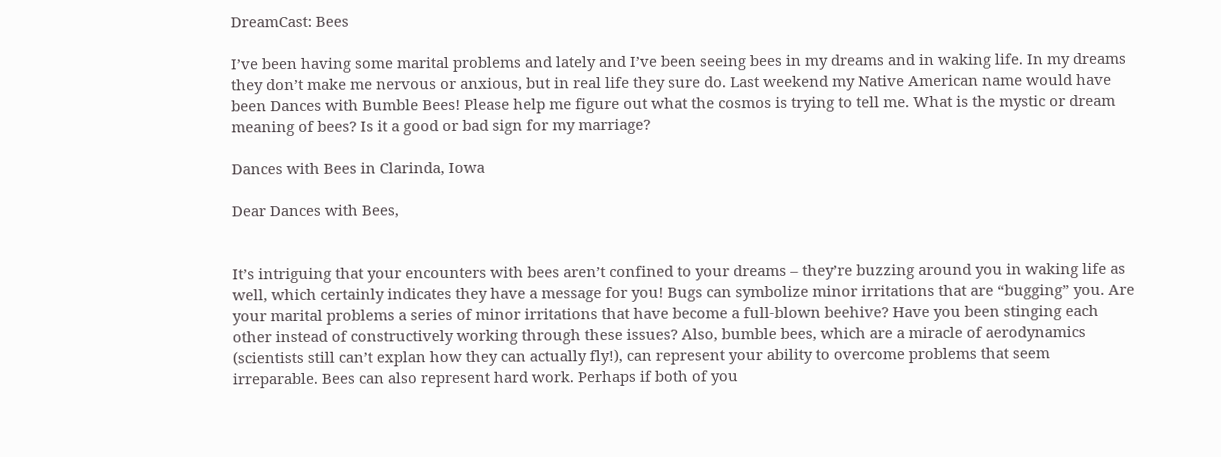DreamCast: Bees

I’ve been having some marital problems and lately and I’ve been seeing bees in my dreams and in waking life. In my dreams they don’t make me nervous or anxious, but in real life they sure do. Last weekend my Native American name would have been Dances with Bumble Bees! Please help me figure out what the cosmos is trying to tell me. What is the mystic or dream meaning of bees? Is it a good or bad sign for my marriage?

Dances with Bees in Clarinda, Iowa

Dear Dances with Bees,


It’s intriguing that your encounters with bees aren’t confined to your dreams – they’re buzzing around you in waking life as well, which certainly indicates they have a message for you! Bugs can symbolize minor irritations that are “bugging” you. Are your marital problems a series of minor irritations that have become a full-blown beehive? Have you been stinging each other instead of constructively working through these issues? Also, bumble bees, which are a miracle of aerodynamics (scientists still can’t explan how they can actually fly!), can represent your ability to overcome problems that seem irreparable. Bees can also represent hard work. Perhaps if both of you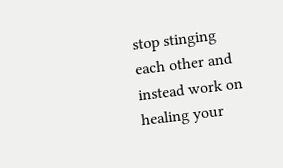stop stinging each other and instead work on healing your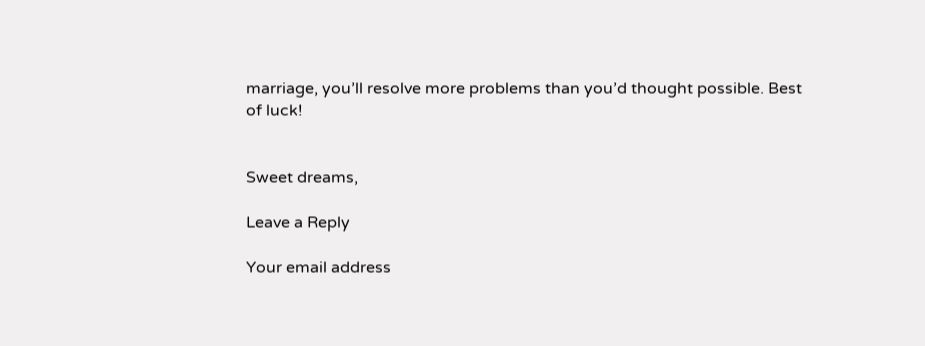marriage, you’ll resolve more problems than you’d thought possible. Best of luck!


Sweet dreams,

Leave a Reply

Your email address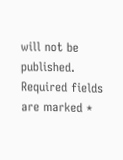will not be published. Required fields are marked *